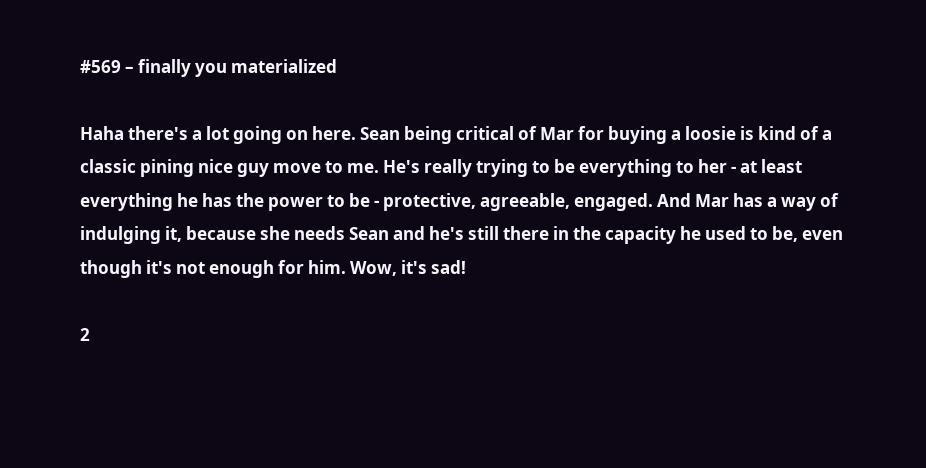#569 – finally you materialized

Haha there's a lot going on here. Sean being critical of Mar for buying a loosie is kind of a classic pining nice guy move to me. He's really trying to be everything to her - at least everything he has the power to be - protective, agreeable, engaged. And Mar has a way of indulging it, because she needs Sean and he's still there in the capacity he used to be, even though it's not enough for him. Wow, it's sad!

2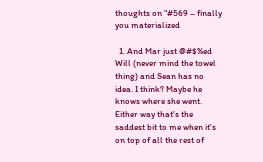thoughts on “#569 – finally you materialized

  1. And Mar just @#$%ed Will (never mind the towel thing) and Sean has no idea. I think? Maybe he knows where she went. Either way that's the saddest bit to me when it's on top of all the rest of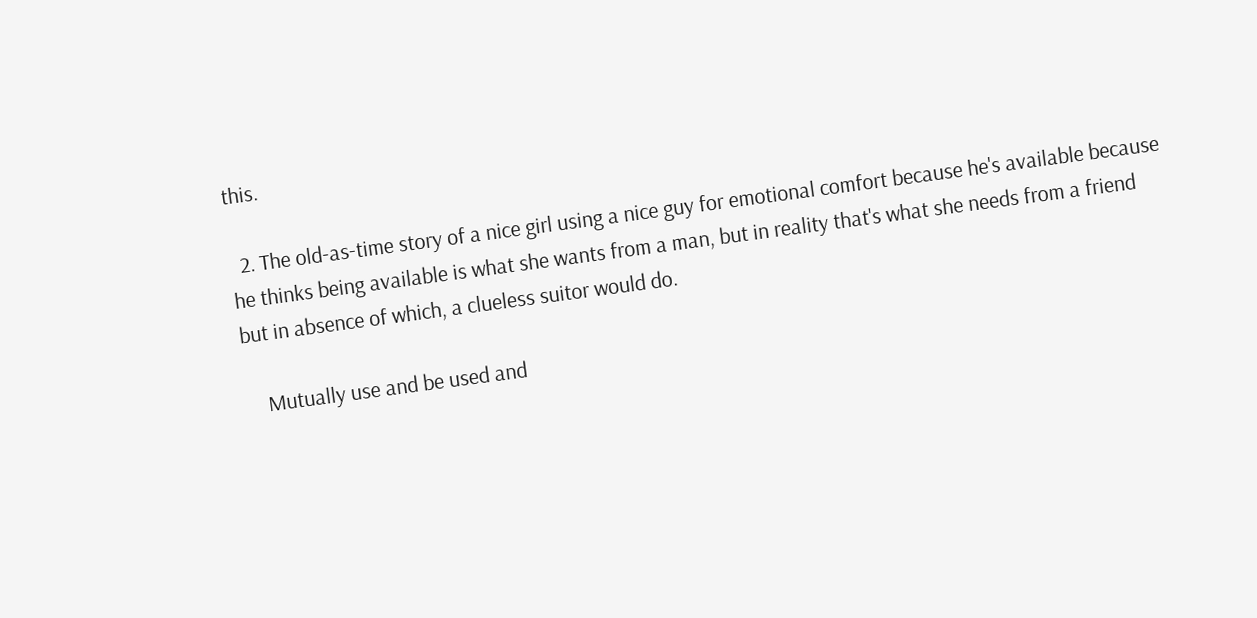this.

  2. The old-as-time story of a nice girl using a nice guy for emotional comfort because he's available because he thinks being available is what she wants from a man, but in reality that's what she needs from a friend but in absence of which, a clueless suitor would do.

    Mutually use and be used and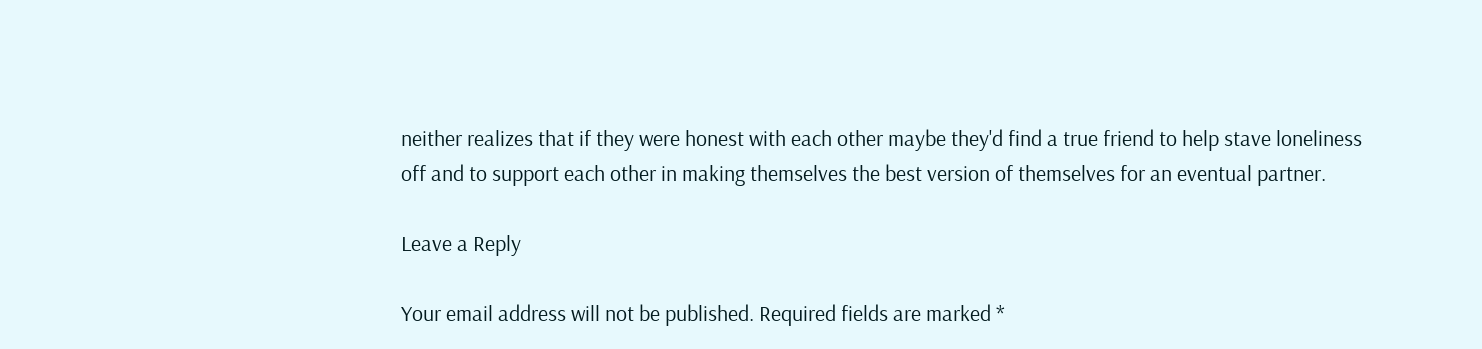neither realizes that if they were honest with each other maybe they'd find a true friend to help stave loneliness off and to support each other in making themselves the best version of themselves for an eventual partner.

Leave a Reply

Your email address will not be published. Required fields are marked *